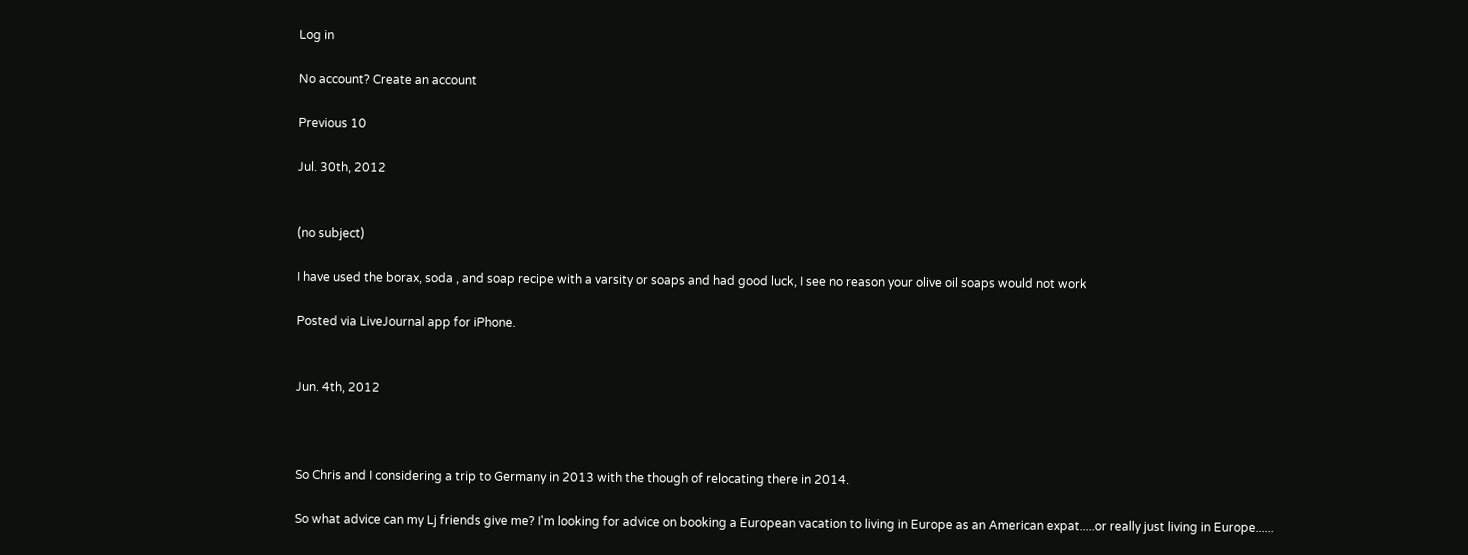Log in

No account? Create an account

Previous 10

Jul. 30th, 2012


(no subject)

I have used the borax, soda , and soap recipe with a varsity or soaps and had good luck, I see no reason your olive oil soaps would not work

Posted via LiveJournal app for iPhone.


Jun. 4th, 2012



So Chris and I considering a trip to Germany in 2013 with the though of relocating there in 2014.

So what advice can my Lj friends give me? I'm looking for advice on booking a European vacation to living in Europe as an American expat.....or really just living in Europe......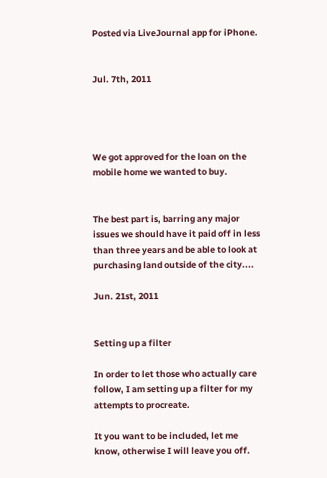Posted via LiveJournal app for iPhone.


Jul. 7th, 2011




We got approved for the loan on the mobile home we wanted to buy.


The best part is, barring any major issues we should have it paid off in less than three years and be able to look at purchasing land outside of the city....

Jun. 21st, 2011


Setting up a filter

In order to let those who actually care follow, I am setting up a filter for my attempts to procreate.

It you want to be included, let me know, otherwise I will leave you off.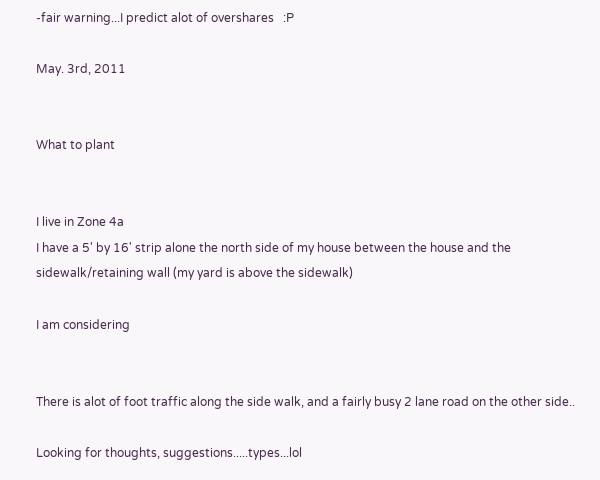-fair warning...I predict alot of overshares   :P

May. 3rd, 2011


What to plant


I live in Zone 4a
I have a 5' by 16' strip alone the north side of my house between the house and the sidewalk/retaining wall (my yard is above the sidewalk)

I am considering


There is alot of foot traffic along the side walk, and a fairly busy 2 lane road on the other side..

Looking for thoughts, suggestions.....types...lol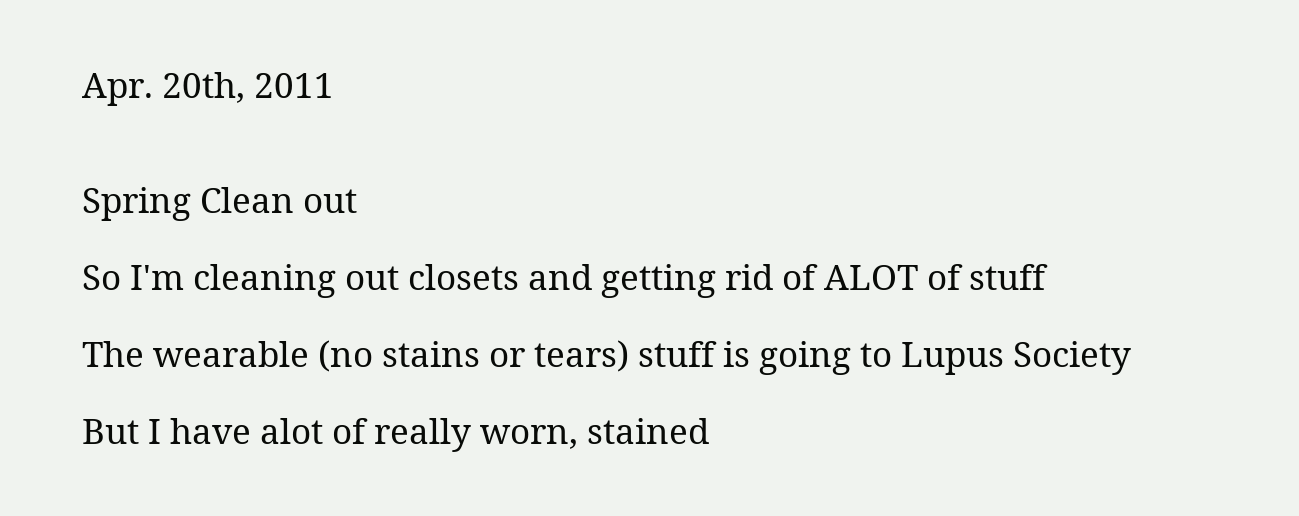Apr. 20th, 2011


Spring Clean out

So I'm cleaning out closets and getting rid of ALOT of stuff

The wearable (no stains or tears) stuff is going to Lupus Society

But I have alot of really worn, stained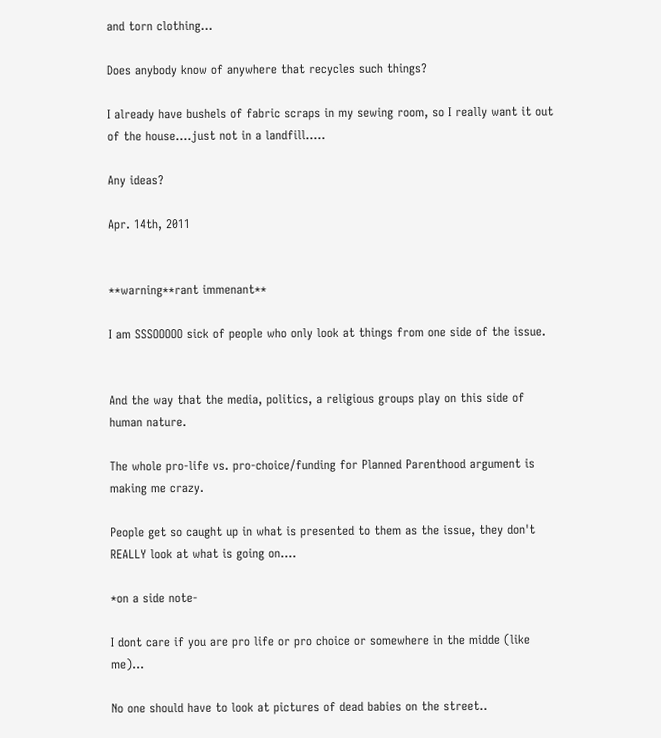and torn clothing...

Does anybody know of anywhere that recycles such things?

I already have bushels of fabric scraps in my sewing room, so I really want it out of the house....just not in a landfill.....

Any ideas?

Apr. 14th, 2011


**warning**rant immenant**

I am SSSOOOOO sick of people who only look at things from one side of the issue.


And the way that the media, politics, a religious groups play on this side of human nature.

The whole pro-life vs. pro-choice/funding for Planned Parenthood argument is making me crazy.

People get so caught up in what is presented to them as the issue, they don't REALLY look at what is going on....

*on a side note-

I dont care if you are pro life or pro choice or somewhere in the midde (like me)...

No one should have to look at pictures of dead babies on the street..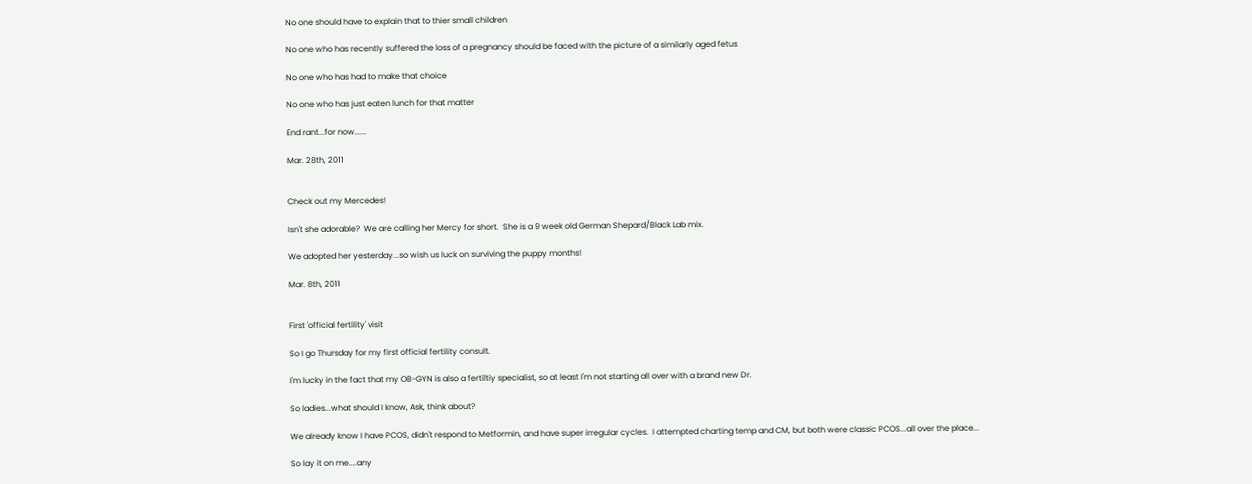No one should have to explain that to thier small children

No one who has recently suffered the loss of a pregnancy should be faced with the picture of a similarly aged fetus

No one who has had to make that choice

No one who has just eaten lunch for that matter

End rant...for now......

Mar. 28th, 2011


Check out my Mercedes!

Isn't she adorable?  We are calling her Mercy for short.  She is a 9 week old German Shepard/Black Lab mix.

We adopted her yesterday...so wish us luck on surviving the puppy months!

Mar. 8th, 2011


First 'official fertility' visit

So I go Thursday for my first official fertility consult.

I'm lucky in the fact that my OB-GYN is also a fertiltiy specialist, so at least I'm not starting all over with a brand new Dr.

So ladies...what should I know, Ask, think about?

We already know I have PCOS, didn't respond to Metformin, and have super irregular cycles.  I attempted charting temp and CM, but both were classic PCOS...all over the place...

So lay it on me....any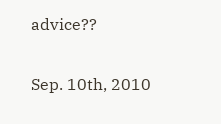advice??

Sep. 10th, 2010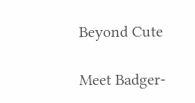Beyond Cute

Meet Badger-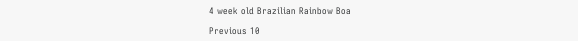4 week old Brazilian Rainbow Boa

Previous 10